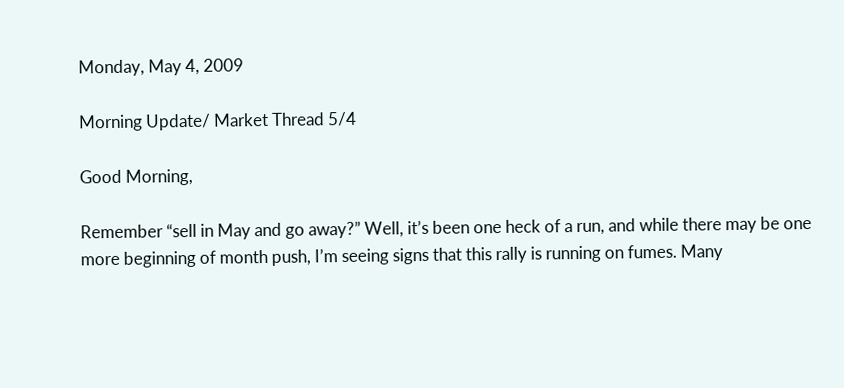Monday, May 4, 2009

Morning Update/ Market Thread 5/4

Good Morning,

Remember “sell in May and go away?” Well, it’s been one heck of a run, and while there may be one more beginning of month push, I’m seeing signs that this rally is running on fumes. Many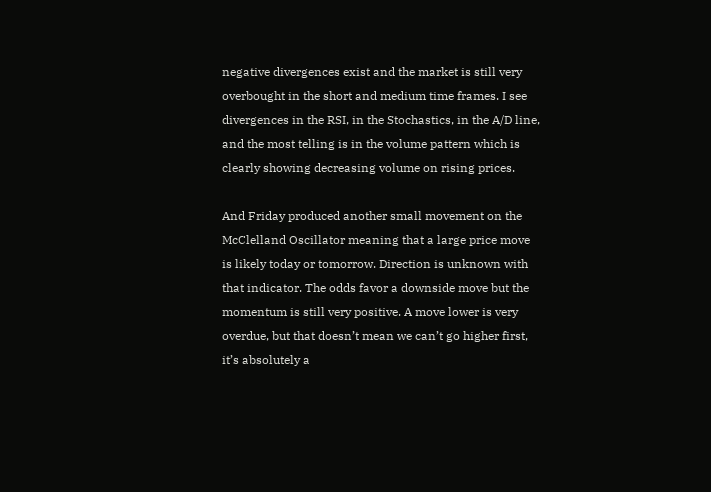negative divergences exist and the market is still very overbought in the short and medium time frames. I see divergences in the RSI, in the Stochastics, in the A/D line, and the most telling is in the volume pattern which is clearly showing decreasing volume on rising prices.

And Friday produced another small movement on the McClelland Oscillator meaning that a large price move is likely today or tomorrow. Direction is unknown with that indicator. The odds favor a downside move but the momentum is still very positive. A move lower is very overdue, but that doesn’t mean we can’t go higher first, it’s absolutely a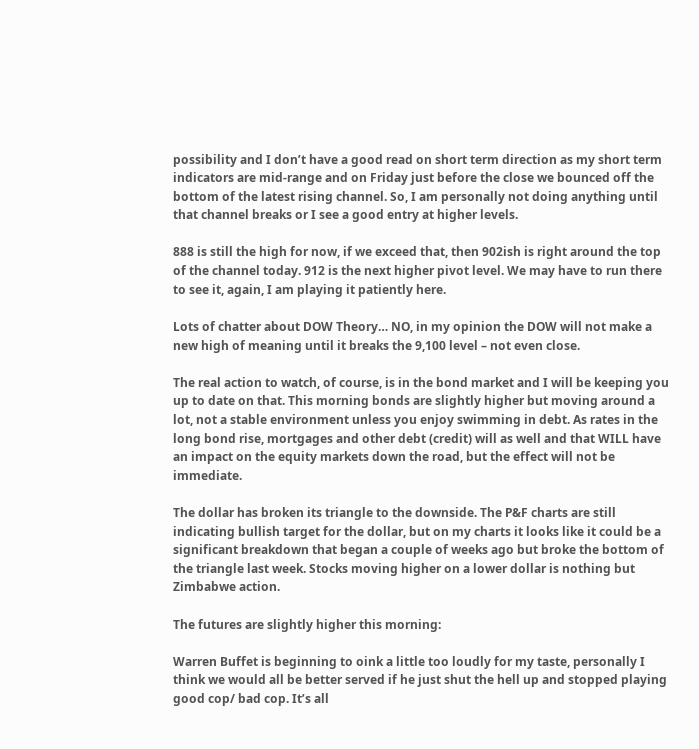possibility and I don’t have a good read on short term direction as my short term indicators are mid-range and on Friday just before the close we bounced off the bottom of the latest rising channel. So, I am personally not doing anything until that channel breaks or I see a good entry at higher levels.

888 is still the high for now, if we exceed that, then 902ish is right around the top of the channel today. 912 is the next higher pivot level. We may have to run there to see it, again, I am playing it patiently here.

Lots of chatter about DOW Theory… NO, in my opinion the DOW will not make a new high of meaning until it breaks the 9,100 level – not even close.

The real action to watch, of course, is in the bond market and I will be keeping you up to date on that. This morning bonds are slightly higher but moving around a lot, not a stable environment unless you enjoy swimming in debt. As rates in the long bond rise, mortgages and other debt (credit) will as well and that WILL have an impact on the equity markets down the road, but the effect will not be immediate.

The dollar has broken its triangle to the downside. The P&F charts are still indicating bullish target for the dollar, but on my charts it looks like it could be a significant breakdown that began a couple of weeks ago but broke the bottom of the triangle last week. Stocks moving higher on a lower dollar is nothing but Zimbabwe action.

The futures are slightly higher this morning:

Warren Buffet is beginning to oink a little too loudly for my taste, personally I think we would all be better served if he just shut the hell up and stopped playing good cop/ bad cop. It’s all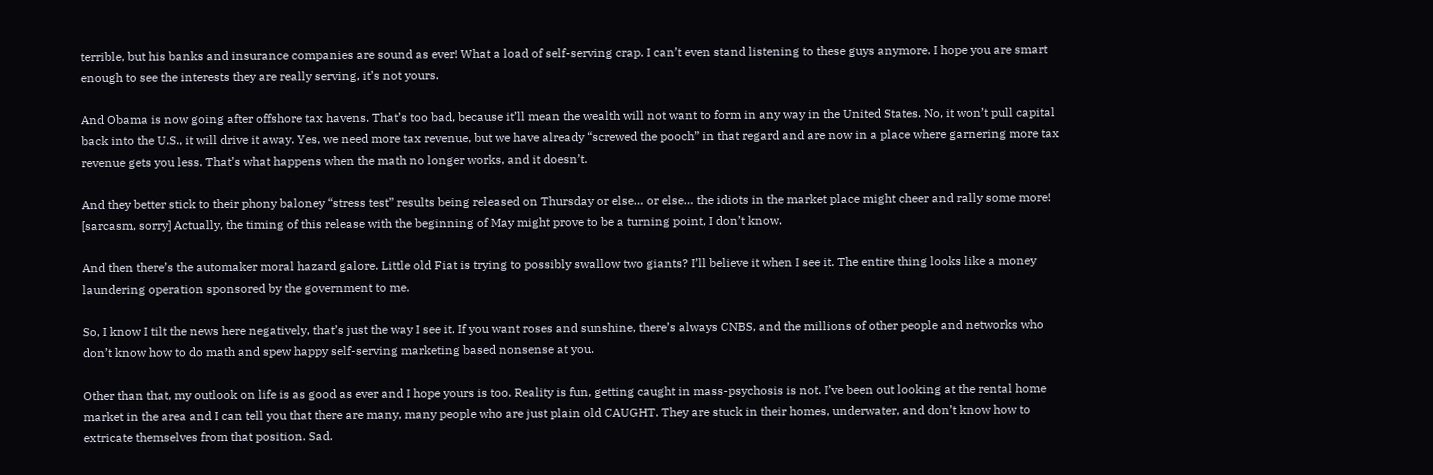terrible, but his banks and insurance companies are sound as ever! What a load of self-serving crap. I can’t even stand listening to these guys anymore. I hope you are smart enough to see the interests they are really serving, it’s not yours.

And Obama is now going after offshore tax havens. That’s too bad, because it’ll mean the wealth will not want to form in any way in the United States. No, it won’t pull capital back into the U.S., it will drive it away. Yes, we need more tax revenue, but we have already “screwed the pooch” in that regard and are now in a place where garnering more tax revenue gets you less. That’s what happens when the math no longer works, and it doesn’t.

And they better stick to their phony baloney “stress test” results being released on Thursday or else… or else… the idiots in the market place might cheer and rally some more! [sarcasm, sorry] Actually, the timing of this release with the beginning of May might prove to be a turning point, I don’t know.

And then there’s the automaker moral hazard galore. Little old Fiat is trying to possibly swallow two giants? I’ll believe it when I see it. The entire thing looks like a money laundering operation sponsored by the government to me.

So, I know I tilt the news here negatively, that’s just the way I see it. If you want roses and sunshine, there’s always CNBS, and the millions of other people and networks who don’t know how to do math and spew happy self-serving marketing based nonsense at you.

Other than that, my outlook on life is as good as ever and I hope yours is too. Reality is fun, getting caught in mass-psychosis is not. I’ve been out looking at the rental home market in the area and I can tell you that there are many, many people who are just plain old CAUGHT. They are stuck in their homes, underwater, and don’t know how to extricate themselves from that position. Sad.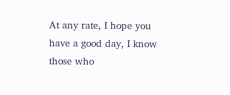At any rate, I hope you have a good day, I know those who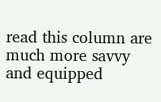read this column are much more savvy and equipped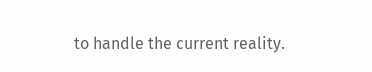to handle the current reality.